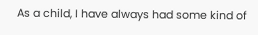As a child, I have always had some kind of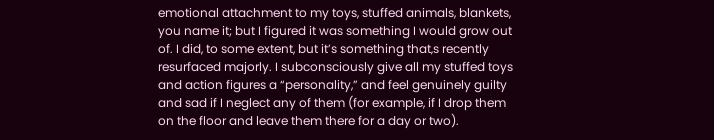emotional attachment to my toys, stuffed animals, blankets, you name it; but I figured it was something I would grow out of. I did, to some extent, but it’s something that‚s recently resurfaced majorly. I subconsciously give all my stuffed toys and action figures a “personality,” and feel genuinely guilty and sad if I neglect any of them (for example, if I drop them on the floor and leave them there for a day or two).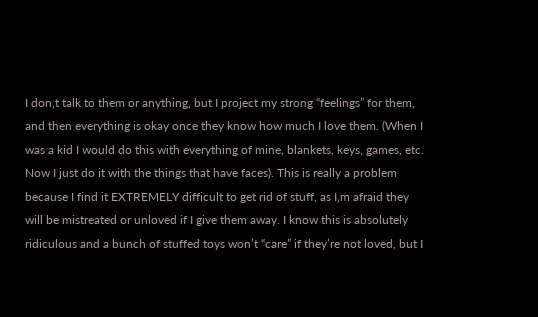I don‚t talk to them or anything, but I project my strong “feelings” for them, and then everything is okay once they know how much I love them. (When I was a kid I would do this with everything of mine, blankets, keys, games, etc. Now I just do it with the things that have faces). This is really a problem because I find it EXTREMELY difficult to get rid of stuff, as I‚m afraid they will be mistreated or unloved if I give them away. I know this is absolutely ridiculous and a bunch of stuffed toys won’t “care” if they’re not loved, but I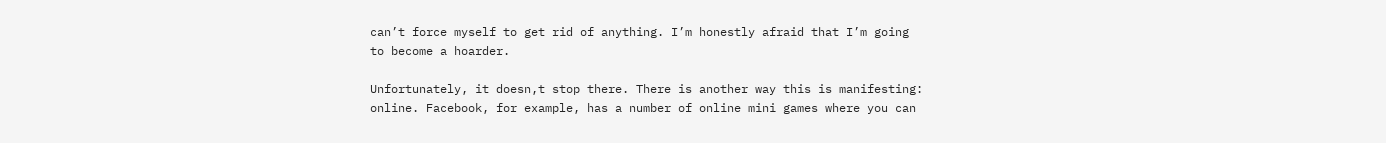can’t force myself to get rid of anything. I’m honestly afraid that I’m going to become a hoarder.

Unfortunately, it doesn‚t stop there. There is another way this is manifesting: online. Facebook, for example, has a number of online mini games where you can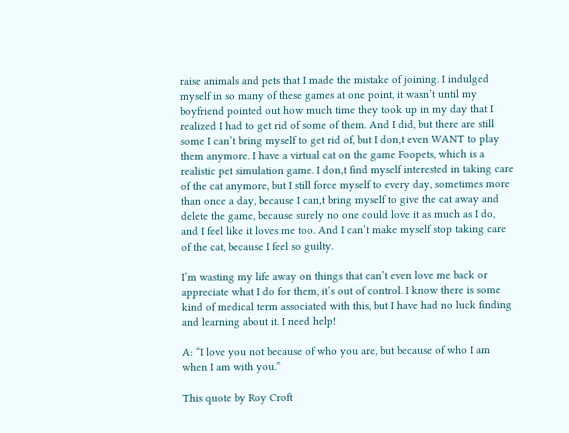raise animals and pets that I made the mistake of joining. I indulged myself in so many of these games at one point, it wasn’t until my boyfriend pointed out how much time they took up in my day that I realized I had to get rid of some of them. And I did, but there are still some I can’t bring myself to get rid of, but I don‚t even WANT to play them anymore. I have a virtual cat on the game Foopets, which is a realistic pet simulation game. I don‚t find myself interested in taking care of the cat anymore, but I still force myself to every day, sometimes more than once a day, because I can‚t bring myself to give the cat away and delete the game, because surely no one could love it as much as I do, and I feel like it loves me too. And I can’t make myself stop taking care of the cat, because I feel so guilty.

I’m wasting my life away on things that can’t even love me back or appreciate what I do for them, it’s out of control. I know there is some kind of medical term associated with this, but I have had no luck finding and learning about it. I need help!

A: “I love you not because of who you are, but because of who I am when I am with you.”

This quote by Roy Croft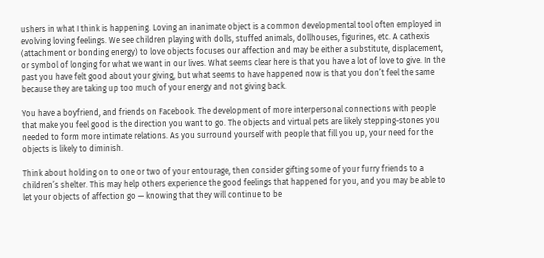ushers in what I think is happening. Loving an inanimate object is a common developmental tool often employed in evolving loving feelings. We see children playing with dolls, stuffed animals, dollhouses, figurines, etc. A cathexis (attachment or bonding energy) to love objects focuses our affection and may be either a substitute, displacement, or symbol of longing for what we want in our lives. What seems clear here is that you have a lot of love to give. In the past you have felt good about your giving, but what seems to have happened now is that you don’t feel the same because they are taking up too much of your energy and not giving back.

You have a boyfriend, and friends on Facebook. The development of more interpersonal connections with people that make you feel good is the direction you want to go. The objects and virtual pets are likely stepping-stones you needed to form more intimate relations. As you surround yourself with people that fill you up, your need for the objects is likely to diminish.

Think about holding on to one or two of your entourage, then consider gifting some of your furry friends to a children’s shelter. This may help others experience the good feelings that happened for you, and you may be able to let your objects of affection go — knowing that they will continue to be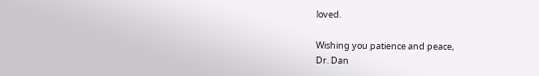loved.

Wishing you patience and peace,
Dr. Dan